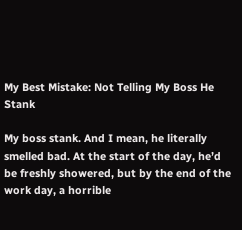My Best Mistake: Not Telling My Boss He Stank

My boss stank. And I mean, he literally smelled bad. At the start of the day, he’d be freshly showered, but by the end of the work day, a horrible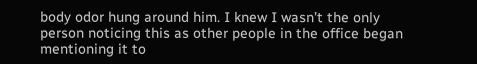body odor hung around him. I knew I wasn’t the only person noticing this as other people in the office began mentioning it to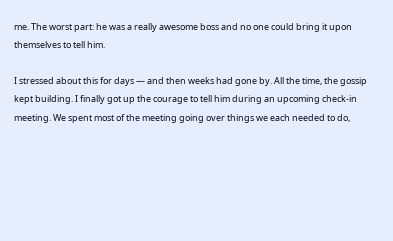me. The worst part: he was a really awesome boss and no one could bring it upon themselves to tell him.

I stressed about this for days — and then weeks had gone by. All the time, the gossip kept building. I finally got up the courage to tell him during an upcoming check-in meeting. We spent most of the meeting going over things we each needed to do,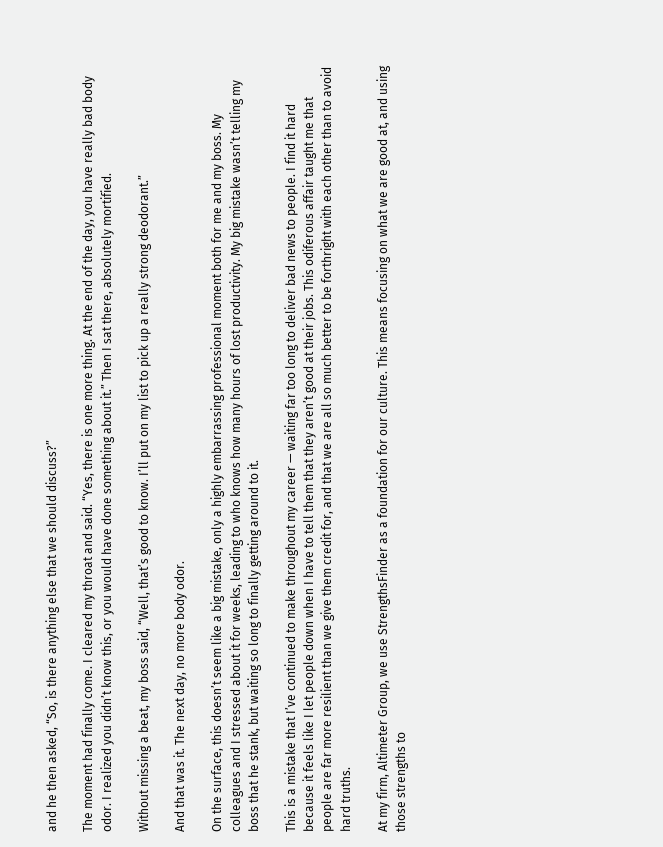and he then asked, “So, is there anything else that we should discuss?”

The moment had finally come. I cleared my throat and said. “Yes, there is one more thing. At the end of the day, you have really bad body odor. I realized you didn’t know this, or you would have done something about it.” Then I sat there, absolutely mortified.

Without missing a beat, my boss said, “Well, that’s good to know. I’ll put on my list to pick up a really strong deodorant.”

And that was it. The next day, no more body odor.

On the surface, this doesn’t seem like a big mistake, only a highly embarrassing professional moment both for me and my boss. My colleagues and I stressed about it for weeks, leading to who knows how many hours of lost productivity. My big mistake wasn’t telling my boss that he stank, but waiting so long to finally getting around to it.

This is a mistake that I’ve continued to make throughout my career — waiting far too long to deliver bad news to people. I find it hard because it feels like I let people down when I have to tell them that they aren’t good at their jobs. This odiferous affair taught me that people are far more resilient than we give them credit for, and that we are all so much better to be forthright with each other than to avoid hard truths.

At my firm, Altimeter Group, we use StrengthsFinder as a foundation for our culture. This means focusing on what we are good at, and using those strengths to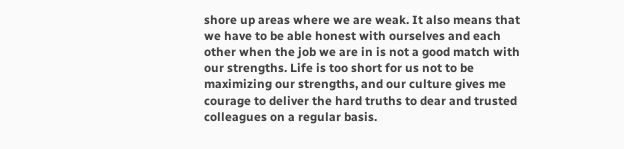shore up areas where we are weak. It also means that we have to be able honest with ourselves and each other when the job we are in is not a good match with our strengths. Life is too short for us not to be maximizing our strengths, and our culture gives me courage to deliver the hard truths to dear and trusted colleagues on a regular basis.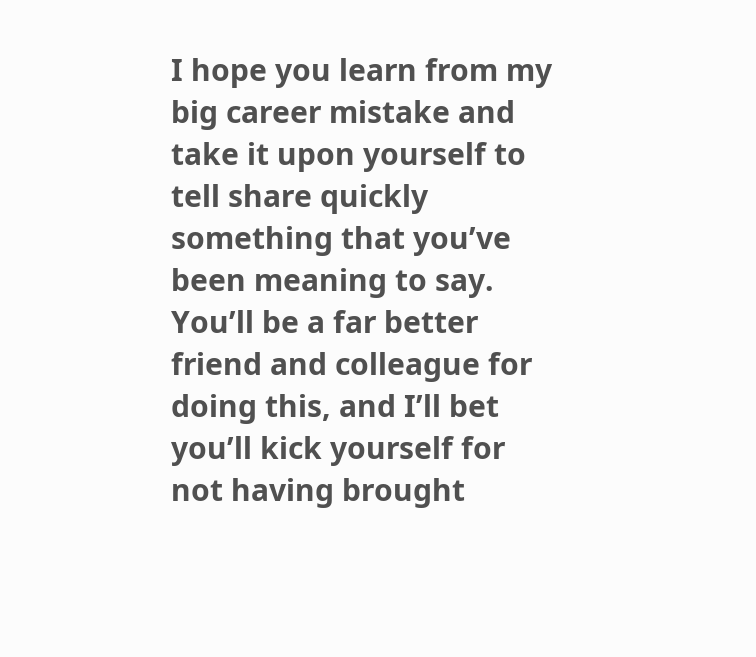I hope you learn from my big career mistake and take it upon yourself to tell share quickly something that you’ve been meaning to say. You’ll be a far better friend and colleague for doing this, and I’ll bet you’ll kick yourself for not having brought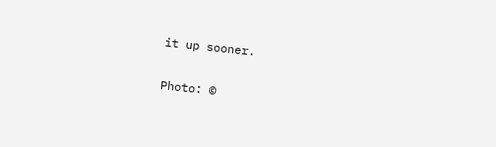it up sooner.

Photo: ©